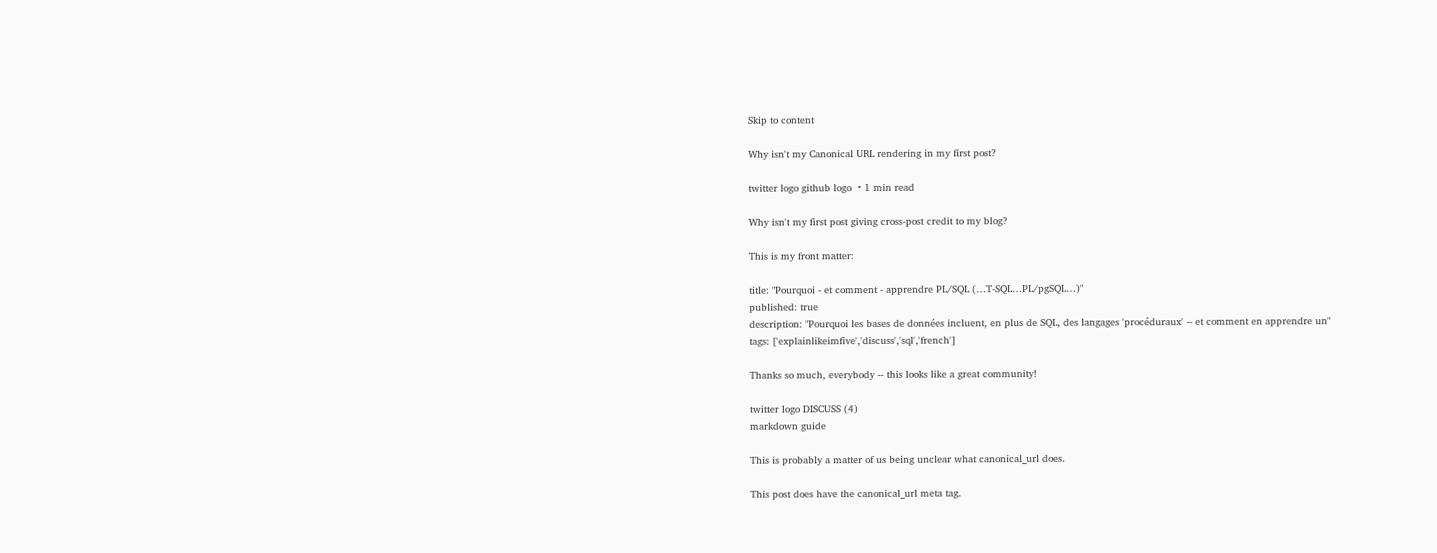Skip to content

Why isn't my Canonical URL rendering in my first post?

twitter logo github logo ・1 min read

Why isn't my first post giving cross-post credit to my blog?

This is my front matter:

title: "Pourquoi - et comment - apprendre PL/SQL (…T-SQL…PL/pgSQL…)"
published: true
description: "Pourquoi les bases de données incluent, en plus de SQL, des langages 'procéduraux' -- et comment en apprendre un"
tags: ['explainlikeimfive','discuss','sql','french']

Thanks so much, everybody -- this looks like a great community!

twitter logo DISCUSS (4)
markdown guide

This is probably a matter of us being unclear what canonical_url does.

This post does have the canonical_url meta tag.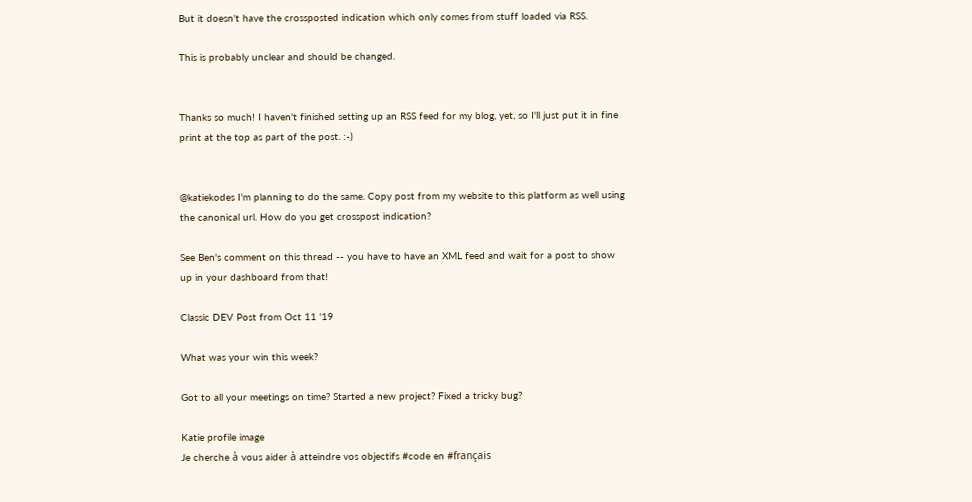But it doesn't have the crossposted indication which only comes from stuff loaded via RSS.

This is probably unclear and should be changed.


Thanks so much! I haven't finished setting up an RSS feed for my blog, yet, so I'll just put it in fine print at the top as part of the post. :-)


@katiekodes I'm planning to do the same. Copy post from my website to this platform as well using the canonical url. How do you get crosspost indication?

See Ben's comment on this thread -- you have to have an XML feed and wait for a post to show up in your dashboard from that!

Classic DEV Post from Oct 11 '19

What was your win this week?

Got to all your meetings on time? Started a new project? Fixed a tricky bug?

Katie profile image
Je cherche à vous aider à atteindre vos objectifs #code en #français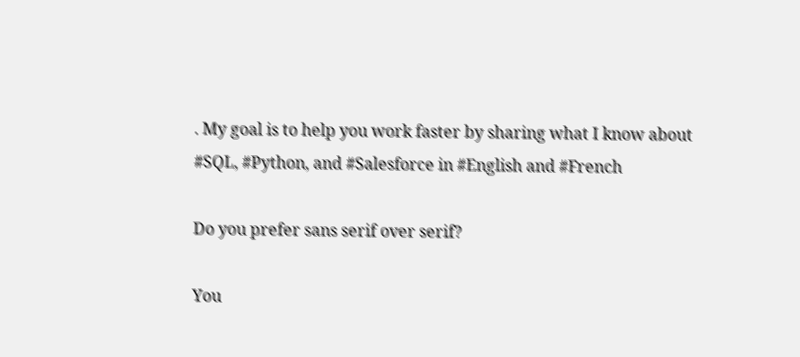. My goal is to help you work faster by sharing what I know about #SQL, #Python, and #Salesforce in #English and #French

Do you prefer sans serif over serif?

You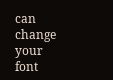can change your font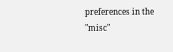preferences in the "misc"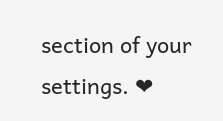section of your settings. ❤